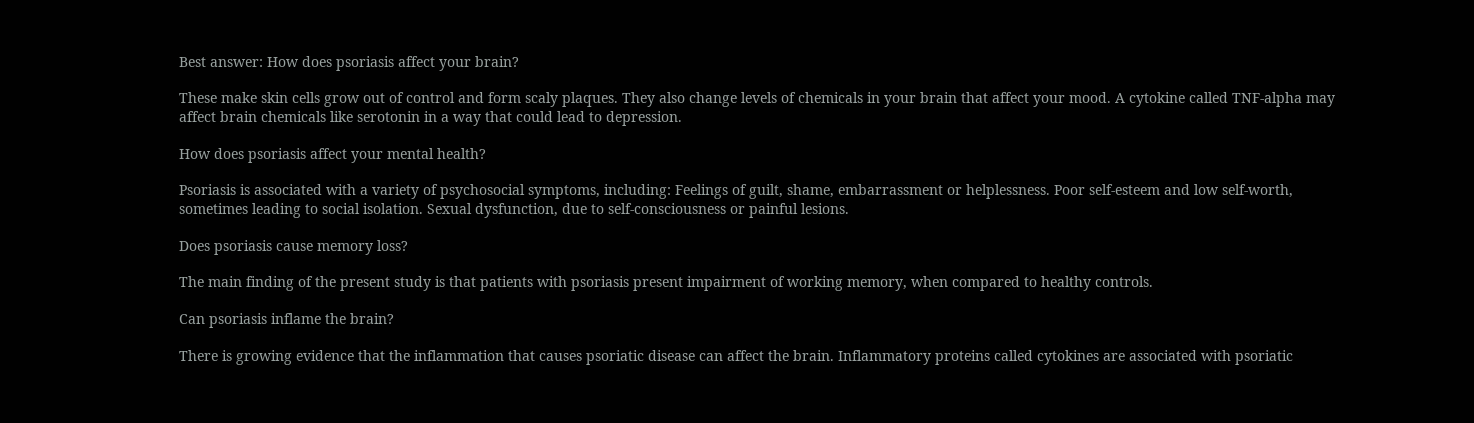Best answer: How does psoriasis affect your brain?

These make skin cells grow out of control and form scaly plaques. They also change levels of chemicals in your brain that affect your mood. A cytokine called TNF-alpha may affect brain chemicals like serotonin in a way that could lead to depression.

How does psoriasis affect your mental health?

Psoriasis is associated with a variety of psychosocial symptoms, including: Feelings of guilt, shame, embarrassment or helplessness. Poor self-esteem and low self-worth, sometimes leading to social isolation. Sexual dysfunction, due to self-consciousness or painful lesions.

Does psoriasis cause memory loss?

The main finding of the present study is that patients with psoriasis present impairment of working memory, when compared to healthy controls.

Can psoriasis inflame the brain?

There is growing evidence that the inflammation that causes psoriatic disease can affect the brain. Inflammatory proteins called cytokines are associated with psoriatic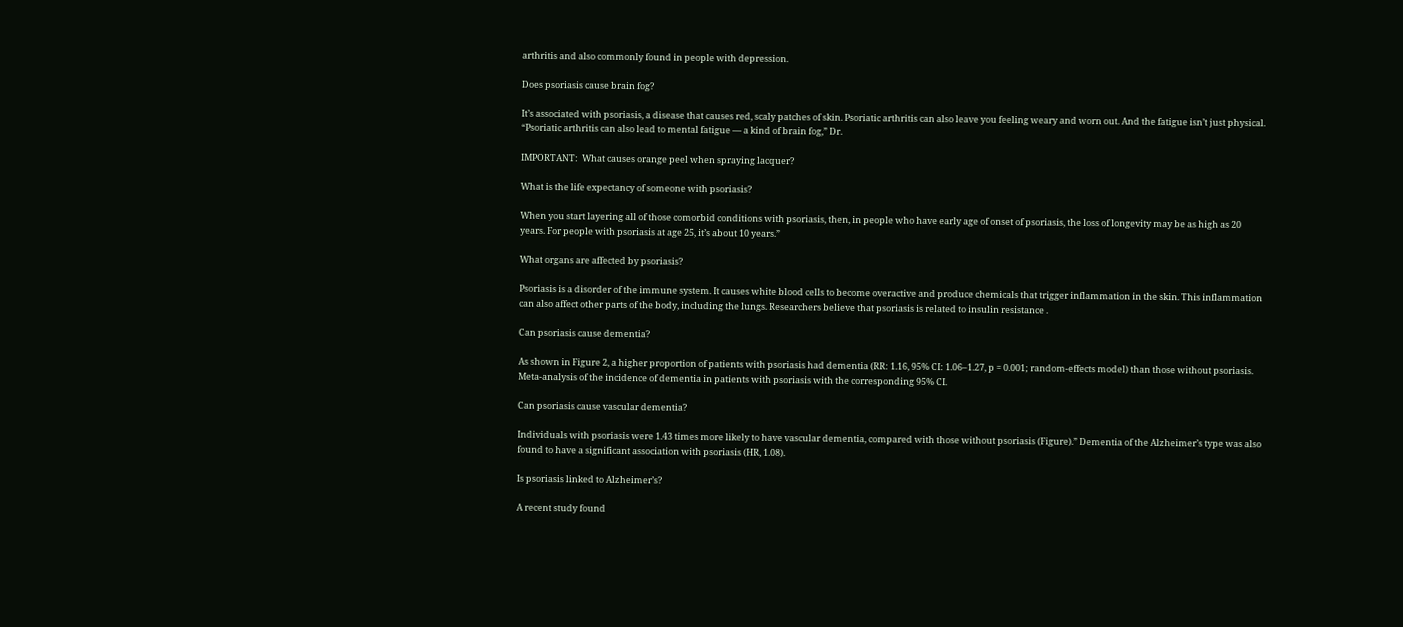arthritis and also commonly found in people with depression.

Does psoriasis cause brain fog?

It’s associated with psoriasis, a disease that causes red, scaly patches of skin. Psoriatic arthritis can also leave you feeling weary and worn out. And the fatigue isn’t just physical. “Psoriatic arthritis can also lead to mental fatigue — a kind of brain fog,” Dr.

IMPORTANT:  What causes orange peel when spraying lacquer?

What is the life expectancy of someone with psoriasis?

When you start layering all of those comorbid conditions with psoriasis, then, in people who have early age of onset of psoriasis, the loss of longevity may be as high as 20 years. For people with psoriasis at age 25, it’s about 10 years.”

What organs are affected by psoriasis?

Psoriasis is a disorder of the immune system. It causes white blood cells to become overactive and produce chemicals that trigger inflammation in the skin. This inflammation can also affect other parts of the body, including the lungs. Researchers believe that psoriasis is related to insulin resistance .

Can psoriasis cause dementia?

As shown in Figure 2, a higher proportion of patients with psoriasis had dementia (RR: 1.16, 95% CI: 1.06–1.27, p = 0.001; random-effects model) than those without psoriasis. Meta-analysis of the incidence of dementia in patients with psoriasis with the corresponding 95% CI.

Can psoriasis cause vascular dementia?

Individuals with psoriasis were 1.43 times more likely to have vascular dementia, compared with those without psoriasis (Figure).” Dementia of the Alzheimer’s type was also found to have a significant association with psoriasis (HR, 1.08).

Is psoriasis linked to Alzheimer’s?

A recent study found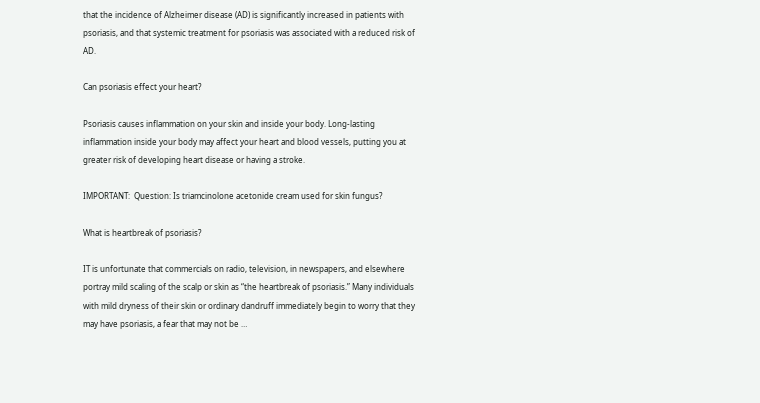that the incidence of Alzheimer disease (AD) is significantly increased in patients with psoriasis, and that systemic treatment for psoriasis was associated with a reduced risk of AD.

Can psoriasis effect your heart?

Psoriasis causes inflammation on your skin and inside your body. Long-lasting inflammation inside your body may affect your heart and blood vessels, putting you at greater risk of developing heart disease or having a stroke.

IMPORTANT:  Question: Is triamcinolone acetonide cream used for skin fungus?

What is heartbreak of psoriasis?

IT is unfortunate that commercials on radio, television, in newspapers, and elsewhere portray mild scaling of the scalp or skin as “the heartbreak of psoriasis.” Many individuals with mild dryness of their skin or ordinary dandruff immediately begin to worry that they may have psoriasis, a fear that may not be …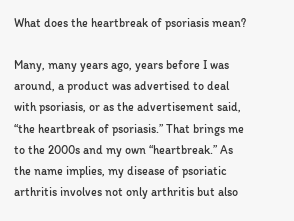What does the heartbreak of psoriasis mean?

Many, many years ago, years before I was around, a product was advertised to deal with psoriasis, or as the advertisement said, “the heartbreak of psoriasis.” That brings me to the 2000s and my own “heartbreak.” As the name implies, my disease of psoriatic arthritis involves not only arthritis but also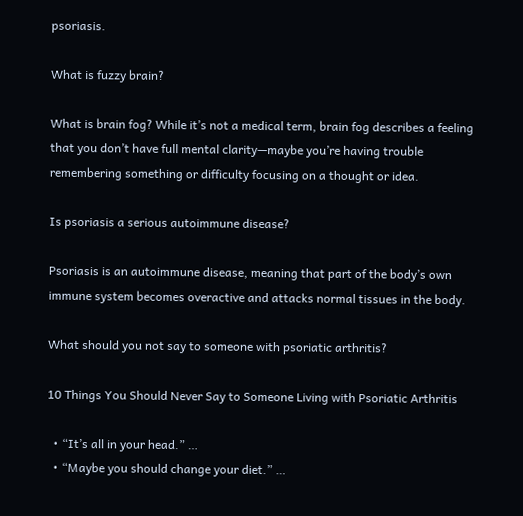psoriasis.

What is fuzzy brain?

What is brain fog? While it’s not a medical term, brain fog describes a feeling that you don’t have full mental clarity—maybe you’re having trouble remembering something or difficulty focusing on a thought or idea.

Is psoriasis a serious autoimmune disease?

Psoriasis is an autoimmune disease, meaning that part of the body’s own immune system becomes overactive and attacks normal tissues in the body.

What should you not say to someone with psoriatic arthritis?

10 Things You Should Never Say to Someone Living with Psoriatic Arthritis

  • “It’s all in your head.” …
  • “Maybe you should change your diet.” …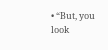• “But, you look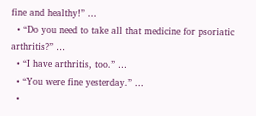fine and healthy!” …
  • “Do you need to take all that medicine for psoriatic arthritis?” …
  • “I have arthritis, too.” …
  • “You were fine yesterday.” …
  •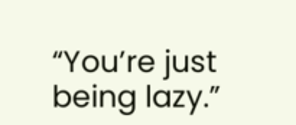“You’re just being lazy.”